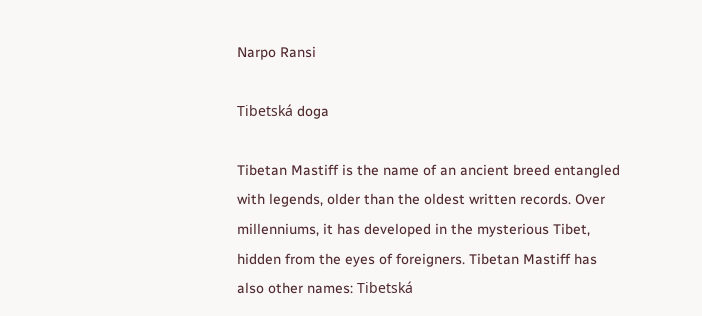Narpo Ransi

Tibetská doga

Tibetan Mastiff is the name of an ancient breed entangled with legends, older than the oldest written records. Over millenniums, it has developed in the mysterious Tibet, hidden from the eyes of foreigners. Tibetan Mastiff has also other names: Tibetská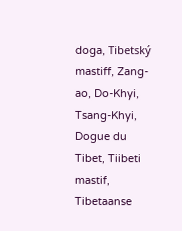doga, Tibetský mastiff, Zang-ao, Do-Khyi, Tsang-Khyi, Dogue du Tibet, Tiibeti mastif, Tibetaanse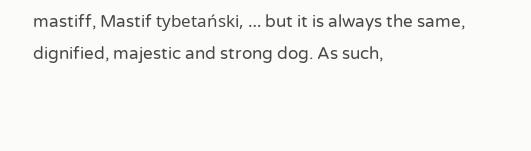mastiff, Mastif tybetański, … but it is always the same, dignified, majestic and strong dog. As such,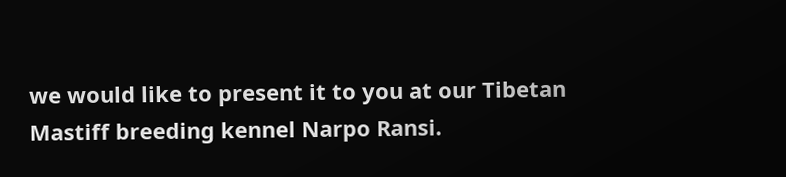we would like to present it to you at our Tibetan Mastiff breeding kennel Narpo Ransi.